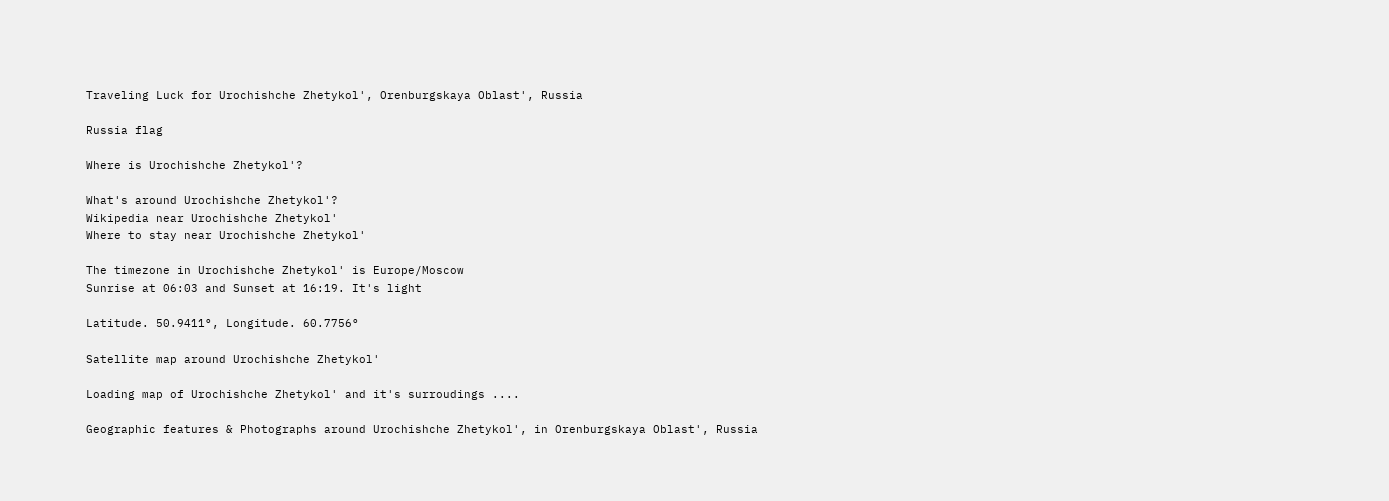Traveling Luck for Urochishche Zhetykol', Orenburgskaya Oblast', Russia

Russia flag

Where is Urochishche Zhetykol'?

What's around Urochishche Zhetykol'?
Wikipedia near Urochishche Zhetykol'
Where to stay near Urochishche Zhetykol'

The timezone in Urochishche Zhetykol' is Europe/Moscow
Sunrise at 06:03 and Sunset at 16:19. It's light

Latitude. 50.9411°, Longitude. 60.7756°

Satellite map around Urochishche Zhetykol'

Loading map of Urochishche Zhetykol' and it's surroudings ....

Geographic features & Photographs around Urochishche Zhetykol', in Orenburgskaya Oblast', Russia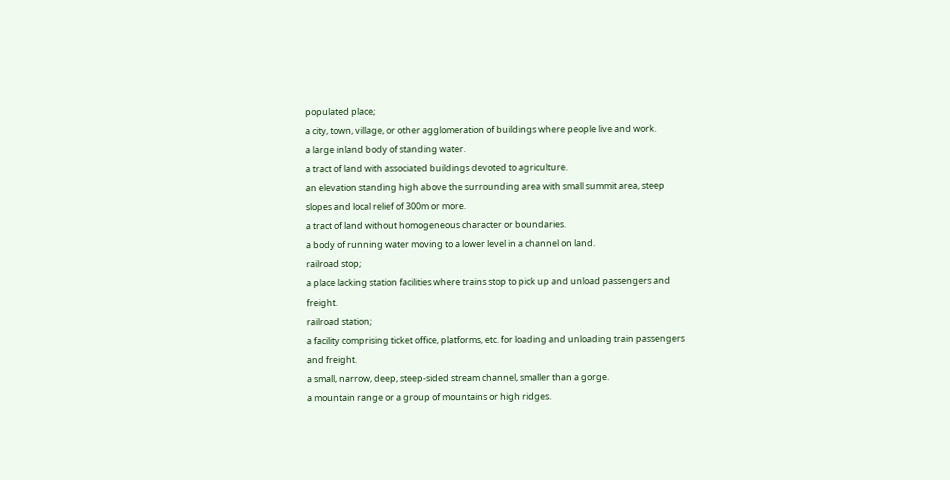populated place;
a city, town, village, or other agglomeration of buildings where people live and work.
a large inland body of standing water.
a tract of land with associated buildings devoted to agriculture.
an elevation standing high above the surrounding area with small summit area, steep slopes and local relief of 300m or more.
a tract of land without homogeneous character or boundaries.
a body of running water moving to a lower level in a channel on land.
railroad stop;
a place lacking station facilities where trains stop to pick up and unload passengers and freight.
railroad station;
a facility comprising ticket office, platforms, etc. for loading and unloading train passengers and freight.
a small, narrow, deep, steep-sided stream channel, smaller than a gorge.
a mountain range or a group of mountains or high ridges.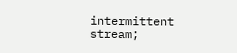intermittent stream;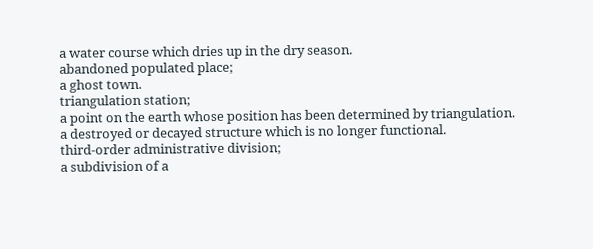a water course which dries up in the dry season.
abandoned populated place;
a ghost town.
triangulation station;
a point on the earth whose position has been determined by triangulation.
a destroyed or decayed structure which is no longer functional.
third-order administrative division;
a subdivision of a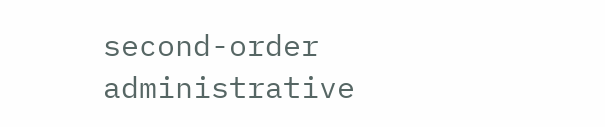second-order administrative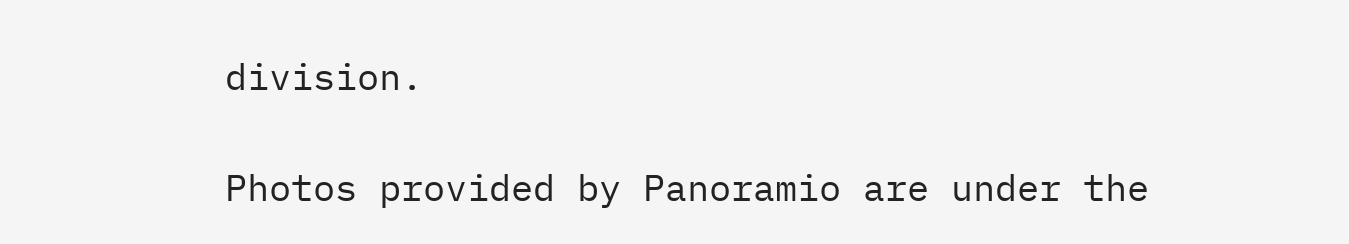division.

Photos provided by Panoramio are under the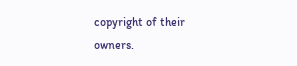copyright of their owners.